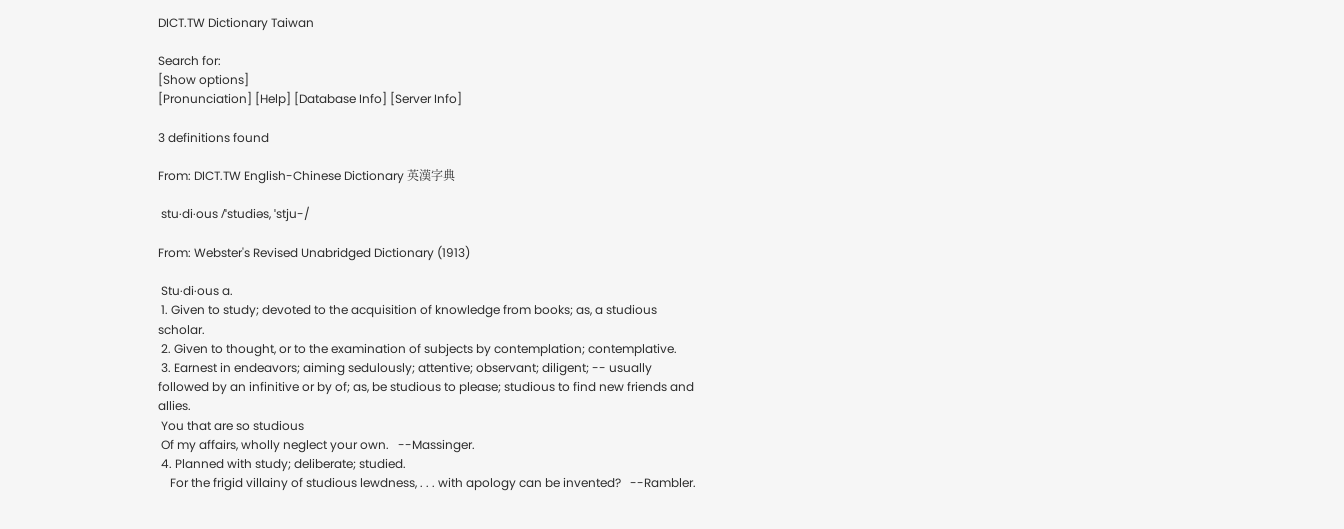DICT.TW Dictionary Taiwan

Search for:
[Show options]
[Pronunciation] [Help] [Database Info] [Server Info]

3 definitions found

From: DICT.TW English-Chinese Dictionary 英漢字典

 stu·di·ous /ˈstudiəs, ˈstju-/

From: Webster's Revised Unabridged Dictionary (1913)

 Stu·di·ous a.
 1. Given to study; devoted to the acquisition of knowledge from books; as, a studious scholar.
 2. Given to thought, or to the examination of subjects by contemplation; contemplative.
 3. Earnest in endeavors; aiming sedulously; attentive; observant; diligent; -- usually followed by an infinitive or by of; as, be studious to please; studious to find new friends and allies.
 You that are so studious
 Of my affairs, wholly neglect your own.   --Massinger.
 4. Planned with study; deliberate; studied.
    For the frigid villainy of studious lewdness, . . . with apology can be invented?   --Rambler.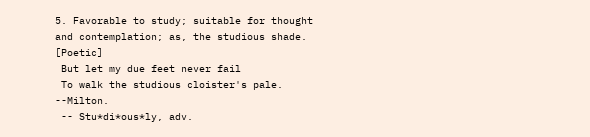5. Favorable to study; suitable for thought and contemplation; as, the studious shade. [Poetic]
 But let my due feet never fail
 To walk the studious cloister's pale.   --Milton.
 -- Stu*di*ous*ly, adv.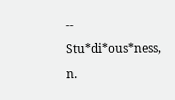-- Stu*di*ous*ness, n.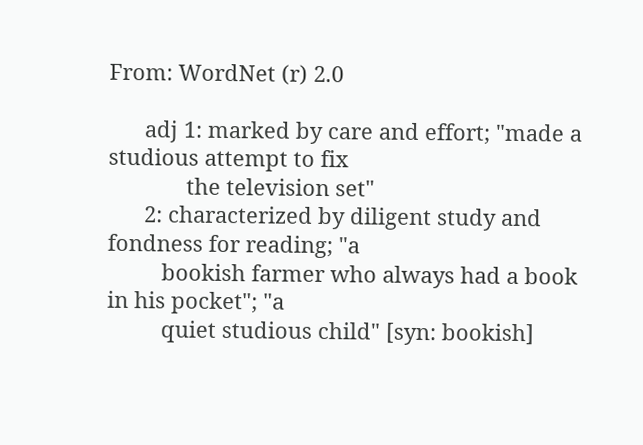From: WordNet (r) 2.0

      adj 1: marked by care and effort; "made a studious attempt to fix
             the television set"
      2: characterized by diligent study and fondness for reading; "a
         bookish farmer who always had a book in his pocket"; "a
         quiet studious child" [syn: bookish]